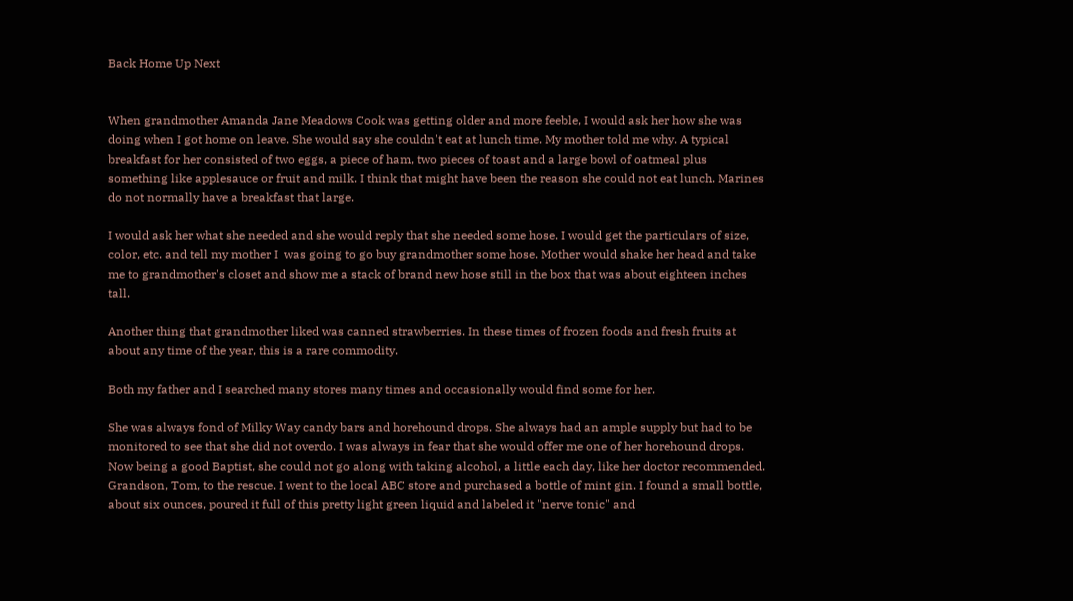Back Home Up Next


When grandmother Amanda Jane Meadows Cook was getting older and more feeble, I would ask her how she was doing when I got home on leave. She would say she couldn't eat at lunch time. My mother told me why. A typical breakfast for her consisted of two eggs, a piece of ham, two pieces of toast and a large bowl of oatmeal plus something like applesauce or fruit and milk. I think that might have been the reason she could not eat lunch. Marines do not normally have a breakfast that large.

I would ask her what she needed and she would reply that she needed some hose. I would get the particulars of size, color, etc. and tell my mother I  was going to go buy grandmother some hose. Mother would shake her head and take me to grandmother's closet and show me a stack of brand new hose still in the box that was about eighteen inches tall.

Another thing that grandmother liked was canned strawberries. In these times of frozen foods and fresh fruits at about any time of the year, this is a rare commodity.

Both my father and I searched many stores many times and occasionally would find some for her.

She was always fond of Milky Way candy bars and horehound drops. She always had an ample supply but had to be monitored to see that she did not overdo. I was always in fear that she would offer me one of her horehound drops. Now being a good Baptist, she could not go along with taking alcohol, a little each day, like her doctor recommended. Grandson, Tom, to the rescue. I went to the local ABC store and purchased a bottle of mint gin. I found a small bottle, about six ounces, poured it full of this pretty light green liquid and labeled it "nerve tonic" and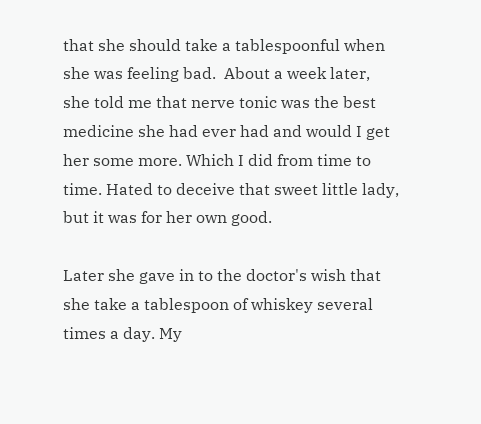that she should take a tablespoonful when she was feeling bad.  About a week later, she told me that nerve tonic was the best medicine she had ever had and would I get her some more. Which I did from time to time. Hated to deceive that sweet little lady, but it was for her own good.

Later she gave in to the doctor's wish that she take a tablespoon of whiskey several times a day. My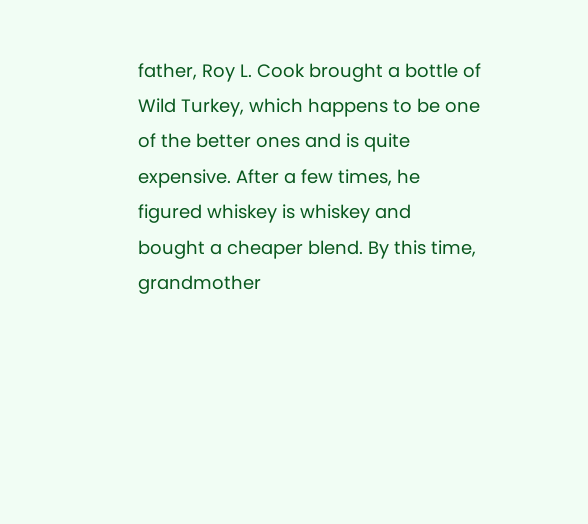father, Roy L. Cook brought a bottle of Wild Turkey, which happens to be one of the better ones and is quite expensive. After a few times, he figured whiskey is whiskey and bought a cheaper blend. By this time, grandmother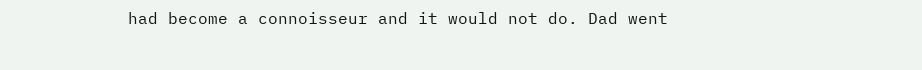had become a connoisseur and it would not do. Dad went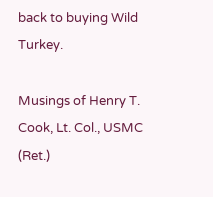back to buying Wild Turkey.

Musings of Henry T. Cook, Lt. Col., USMC (Ret.)